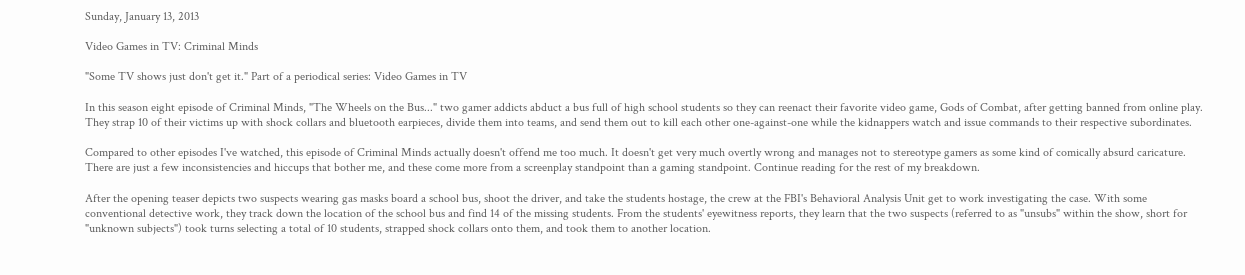Sunday, January 13, 2013

Video Games in TV: Criminal Minds

"Some TV shows just don't get it." Part of a periodical series: Video Games in TV

In this season eight episode of Criminal Minds, "The Wheels on the Bus..." two gamer addicts abduct a bus full of high school students so they can reenact their favorite video game, Gods of Combat, after getting banned from online play. They strap 10 of their victims up with shock collars and bluetooth earpieces, divide them into teams, and send them out to kill each other one-against-one while the kidnappers watch and issue commands to their respective subordinates.

Compared to other episodes I've watched, this episode of Criminal Minds actually doesn't offend me too much. It doesn't get very much overtly wrong and manages not to stereotype gamers as some kind of comically absurd caricature. There are just a few inconsistencies and hiccups that bother me, and these come more from a screenplay standpoint than a gaming standpoint. Continue reading for the rest of my breakdown.

After the opening teaser depicts two suspects wearing gas masks board a school bus, shoot the driver, and take the students hostage, the crew at the FBI's Behavioral Analysis Unit get to work investigating the case. With some conventional detective work, they track down the location of the school bus and find 14 of the missing students. From the students' eyewitness reports, they learn that the two suspects (referred to as "unsubs" within the show, short for "unknown subjects") took turns selecting a total of 10 students, strapped shock collars onto them, and took them to another location.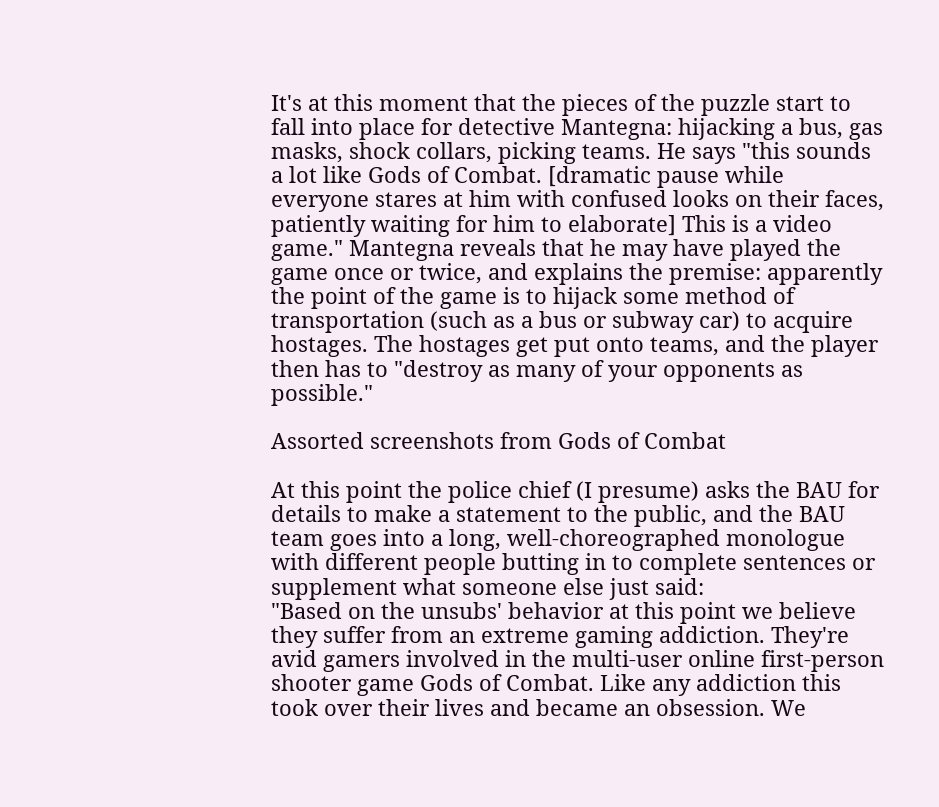It's at this moment that the pieces of the puzzle start to fall into place for detective Mantegna: hijacking a bus, gas masks, shock collars, picking teams. He says "this sounds a lot like Gods of Combat. [dramatic pause while everyone stares at him with confused looks on their faces, patiently waiting for him to elaborate] This is a video game." Mantegna reveals that he may have played the game once or twice, and explains the premise: apparently the point of the game is to hijack some method of transportation (such as a bus or subway car) to acquire hostages. The hostages get put onto teams, and the player then has to "destroy as many of your opponents as possible."

Assorted screenshots from Gods of Combat

At this point the police chief (I presume) asks the BAU for details to make a statement to the public, and the BAU team goes into a long, well-choreographed monologue with different people butting in to complete sentences or supplement what someone else just said:
"Based on the unsubs' behavior at this point we believe they suffer from an extreme gaming addiction. They're avid gamers involved in the multi-user online first-person shooter game Gods of Combat. Like any addiction this took over their lives and became an obsession. We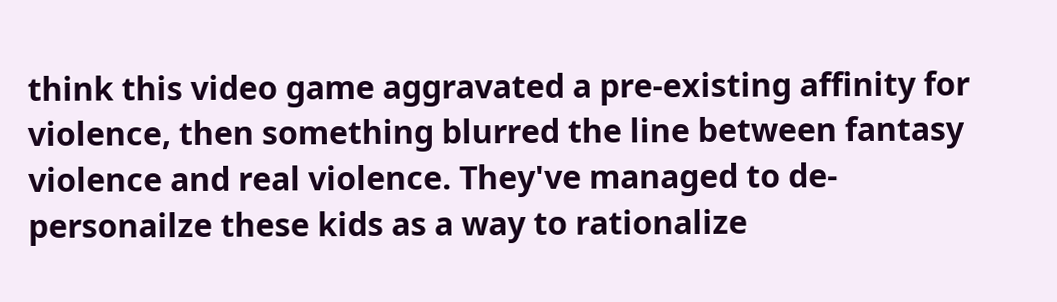think this video game aggravated a pre-existing affinity for violence, then something blurred the line between fantasy violence and real violence. They've managed to de-personailze these kids as a way to rationalize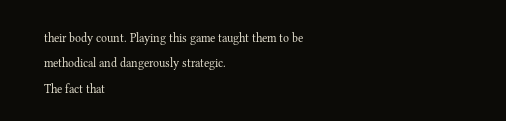their body count. Playing this game taught them to be methodical and dangerously strategic.
The fact that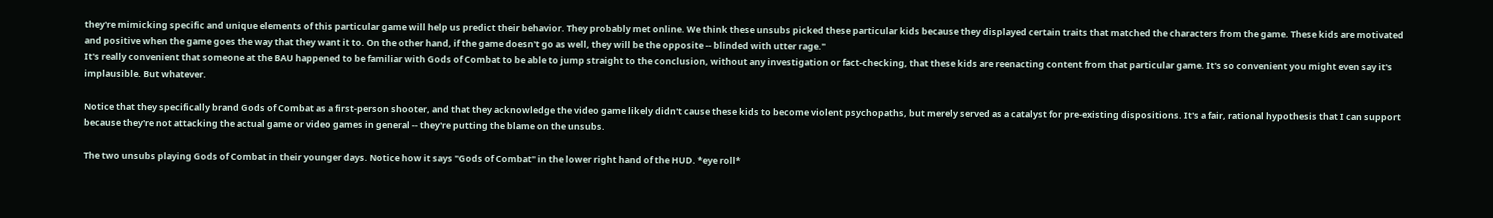they're mimicking specific and unique elements of this particular game will help us predict their behavior. They probably met online. We think these unsubs picked these particular kids because they displayed certain traits that matched the characters from the game. These kids are motivated and positive when the game goes the way that they want it to. On the other hand, if the game doesn't go as well, they will be the opposite -- blinded with utter rage."
It's really convenient that someone at the BAU happened to be familiar with Gods of Combat to be able to jump straight to the conclusion, without any investigation or fact-checking, that these kids are reenacting content from that particular game. It's so convenient you might even say it's implausible. But whatever.

Notice that they specifically brand Gods of Combat as a first-person shooter, and that they acknowledge the video game likely didn't cause these kids to become violent psychopaths, but merely served as a catalyst for pre-existing dispositions. It's a fair, rational hypothesis that I can support because they're not attacking the actual game or video games in general -- they're putting the blame on the unsubs.

The two unsubs playing Gods of Combat in their younger days. Notice how it says "Gods of Combat" in the lower right hand of the HUD. *eye roll*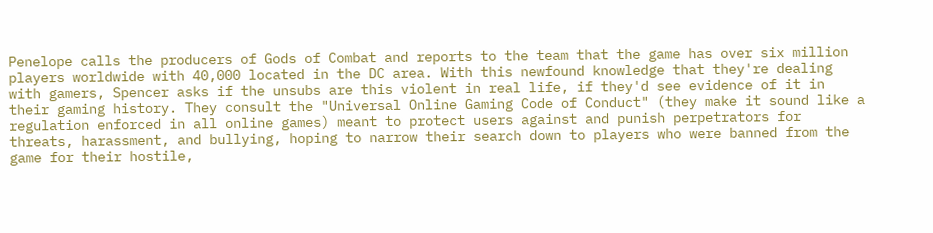Penelope calls the producers of Gods of Combat and reports to the team that the game has over six million players worldwide with 40,000 located in the DC area. With this newfound knowledge that they're dealing with gamers, Spencer asks if the unsubs are this violent in real life, if they'd see evidence of it in their gaming history. They consult the "Universal Online Gaming Code of Conduct" (they make it sound like a regulation enforced in all online games) meant to protect users against and punish perpetrators for threats, harassment, and bullying, hoping to narrow their search down to players who were banned from the game for their hostile,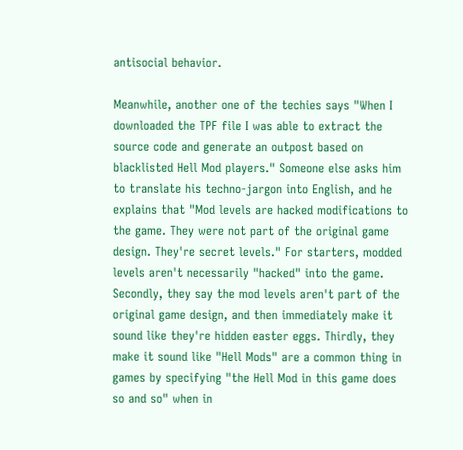antisocial behavior.

Meanwhile, another one of the techies says "When I downloaded the TPF file I was able to extract the source code and generate an outpost based on blacklisted Hell Mod players." Someone else asks him to translate his techno-jargon into English, and he explains that "Mod levels are hacked modifications to the game. They were not part of the original game design. They're secret levels." For starters, modded levels aren't necessarily "hacked" into the game. Secondly, they say the mod levels aren't part of the original game design, and then immediately make it sound like they're hidden easter eggs. Thirdly, they make it sound like "Hell Mods" are a common thing in games by specifying "the Hell Mod in this game does so and so" when in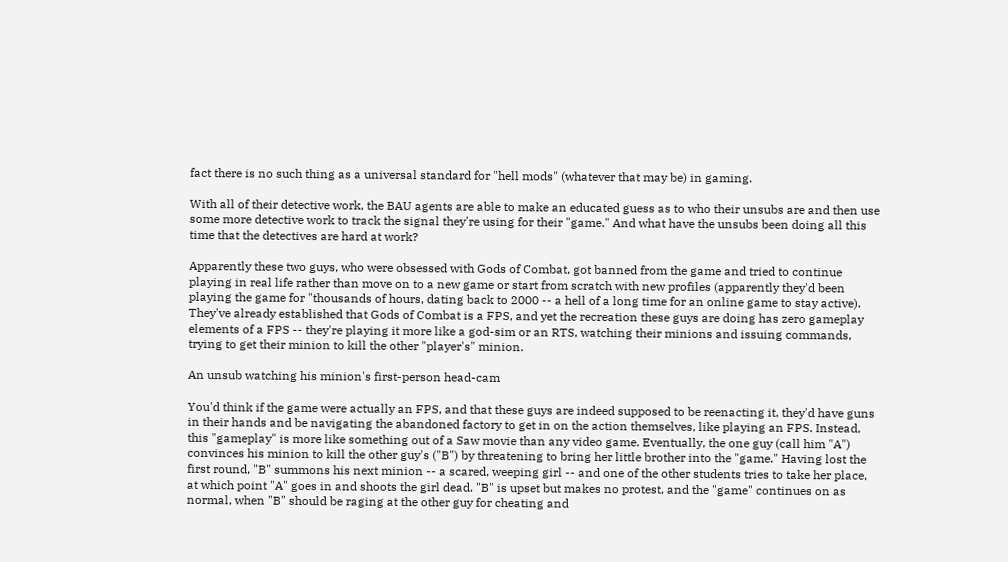fact there is no such thing as a universal standard for "hell mods" (whatever that may be) in gaming.

With all of their detective work, the BAU agents are able to make an educated guess as to who their unsubs are and then use some more detective work to track the signal they're using for their "game." And what have the unsubs been doing all this time that the detectives are hard at work?

Apparently these two guys, who were obsessed with Gods of Combat, got banned from the game and tried to continue playing in real life rather than move on to a new game or start from scratch with new profiles (apparently they'd been playing the game for "thousands of hours, dating back to 2000 -- a hell of a long time for an online game to stay active). They've already established that Gods of Combat is a FPS, and yet the recreation these guys are doing has zero gameplay elements of a FPS -- they're playing it more like a god-sim or an RTS, watching their minions and issuing commands, trying to get their minion to kill the other "player's" minion.

An unsub watching his minion's first-person head-cam

You'd think if the game were actually an FPS, and that these guys are indeed supposed to be reenacting it, they'd have guns in their hands and be navigating the abandoned factory to get in on the action themselves, like playing an FPS. Instead, this "gameplay" is more like something out of a Saw movie than any video game. Eventually, the one guy (call him "A") convinces his minion to kill the other guy's ("B") by threatening to bring her little brother into the "game." Having lost the first round, "B" summons his next minion -- a scared, weeping girl -- and one of the other students tries to take her place, at which point "A" goes in and shoots the girl dead. "B" is upset but makes no protest, and the "game" continues on as normal, when "B" should be raging at the other guy for cheating and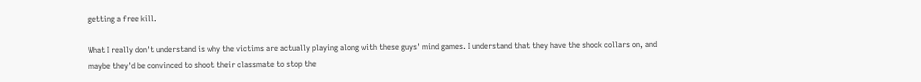getting a free kill.

What I really don't understand is why the victims are actually playing along with these guys' mind games. I understand that they have the shock collars on, and maybe they'd be convinced to shoot their classmate to stop the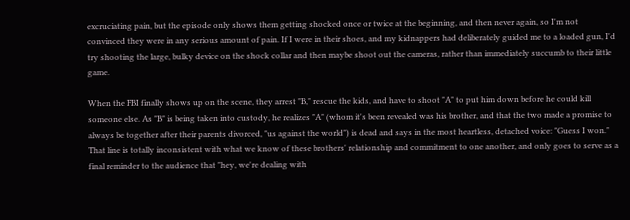excruciating pain, but the episode only shows them getting shocked once or twice at the beginning, and then never again, so I'm not convinced they were in any serious amount of pain. If I were in their shoes, and my kidnappers had deliberately guided me to a loaded gun, I'd try shooting the large, bulky device on the shock collar and then maybe shoot out the cameras, rather than immediately succumb to their little game.

When the FBI finally shows up on the scene, they arrest "B," rescue the kids, and have to shoot "A" to put him down before he could kill someone else. As "B" is being taken into custody, he realizes "A" (whom it's been revealed was his brother, and that the two made a promise to always be together after their parents divorced, "us against the world") is dead and says in the most heartless, detached voice: "Guess I won." That line is totally inconsistent with what we know of these brothers' relationship and commitment to one another, and only goes to serve as a final reminder to the audience that "hey, we're dealing with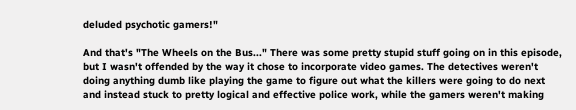deluded psychotic gamers!"

And that's "The Wheels on the Bus..." There was some pretty stupid stuff going on in this episode, but I wasn't offended by the way it chose to incorporate video games. The detectives weren't doing anything dumb like playing the game to figure out what the killers were going to do next and instead stuck to pretty logical and effective police work, while the gamers weren't making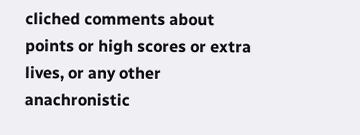cliched comments about points or high scores or extra lives, or any other anachronistic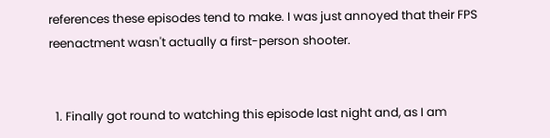references these episodes tend to make. I was just annoyed that their FPS reenactment wasn't actually a first-person shooter.


  1. Finally got round to watching this episode last night and, as I am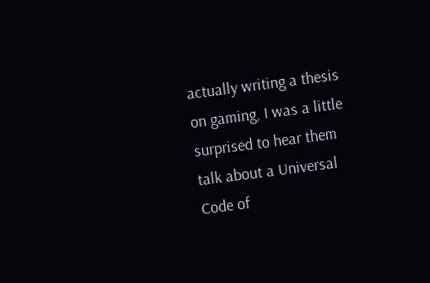actually writing a thesis on gaming, I was a little surprised to hear them talk about a Universal Code of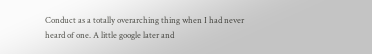Conduct as a totally overarching thing when I had never heard of one. A little google later and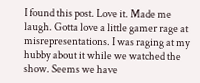I found this post. Love it. Made me laugh. Gotta love a little gamer rage at misrepresentations. I was raging at my hubby about it while we watched the show. Seems we have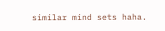similar mind sets haha.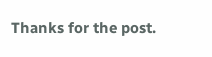Thanks for the post.